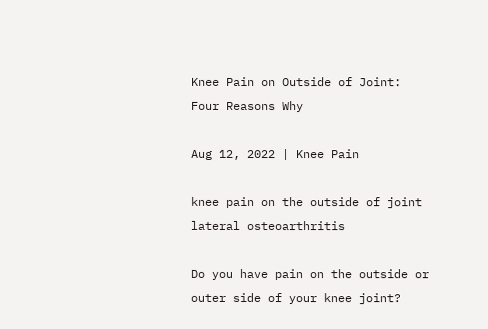Knee Pain on Outside of Joint: Four Reasons Why

Aug 12, 2022 | Knee Pain

knee pain on the outside of joint lateral osteoarthritis

Do you have pain on the outside or outer side of your knee joint?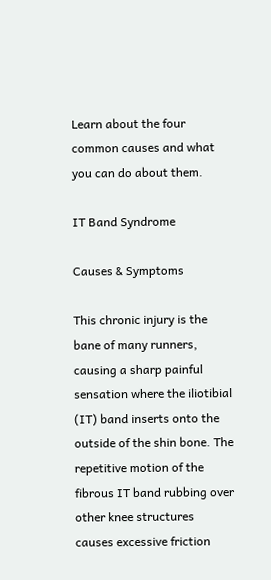Learn about the four common causes and what you can do about them.

IT Band Syndrome

Causes & Symptoms

This chronic injury is the bane of many runners, causing a sharp painful sensation where the iliotibial (IT) band inserts onto the outside of the shin bone. The repetitive motion of the fibrous IT band rubbing over other knee structures causes excessive friction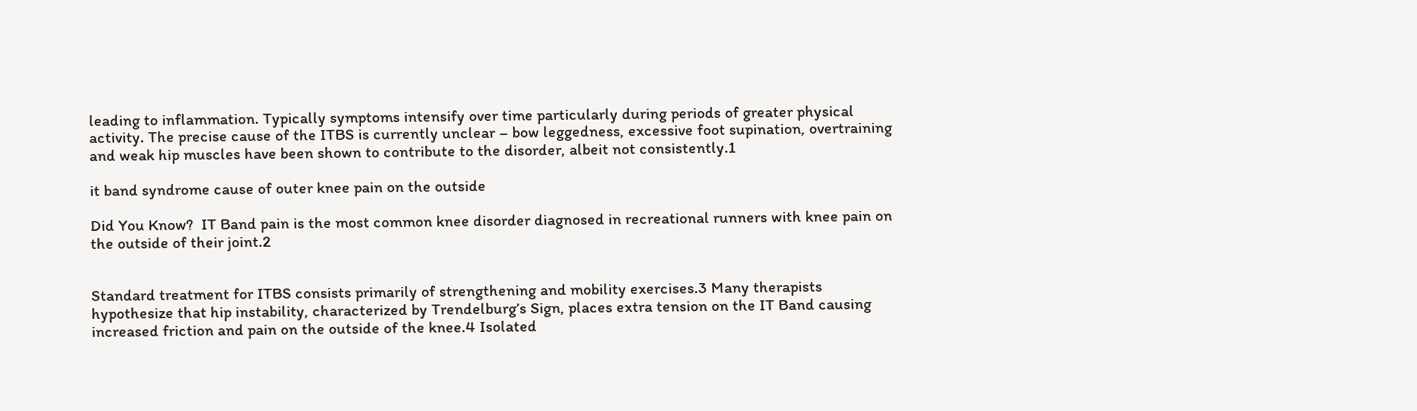leading to inflammation. Typically symptoms intensify over time particularly during periods of greater physical activity. The precise cause of the ITBS is currently unclear – bow leggedness, excessive foot supination, overtraining and weak hip muscles have been shown to contribute to the disorder, albeit not consistently.1

it band syndrome cause of outer knee pain on the outside

Did You Know?  IT Band pain is the most common knee disorder diagnosed in recreational runners with knee pain on the outside of their joint.2


Standard treatment for ITBS consists primarily of strengthening and mobility exercises.3 Many therapists hypothesize that hip instability, characterized by Trendelburg’s Sign, places extra tension on the IT Band causing increased friction and pain on the outside of the knee.4 Isolated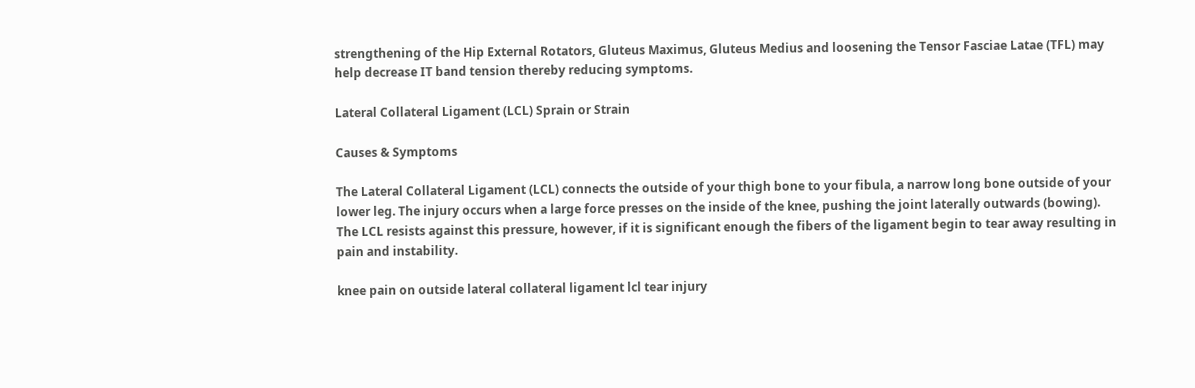strengthening of the Hip External Rotators, Gluteus Maximus, Gluteus Medius and loosening the Tensor Fasciae Latae (TFL) may help decrease IT band tension thereby reducing symptoms.

Lateral Collateral Ligament (LCL) Sprain or Strain

Causes & Symptoms

The Lateral Collateral Ligament (LCL) connects the outside of your thigh bone to your fibula, a narrow long bone outside of your lower leg. The injury occurs when a large force presses on the inside of the knee, pushing the joint laterally outwards (bowing). The LCL resists against this pressure, however, if it is significant enough the fibers of the ligament begin to tear away resulting in pain and instability.

knee pain on outside lateral collateral ligament lcl tear injury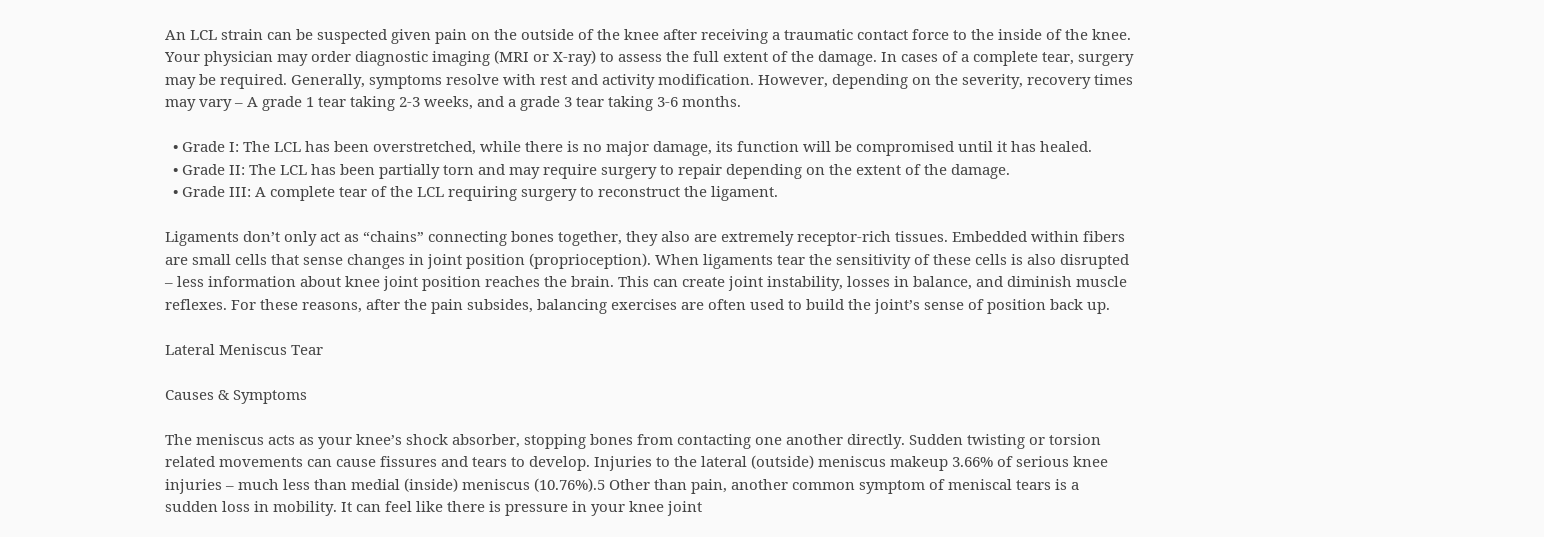An LCL strain can be suspected given pain on the outside of the knee after receiving a traumatic contact force to the inside of the knee. Your physician may order diagnostic imaging (MRI or X-ray) to assess the full extent of the damage. In cases of a complete tear, surgery may be required. Generally, symptoms resolve with rest and activity modification. However, depending on the severity, recovery times may vary – A grade 1 tear taking 2-3 weeks, and a grade 3 tear taking 3-6 months.

  • Grade I: The LCL has been overstretched, while there is no major damage, its function will be compromised until it has healed.
  • Grade II: The LCL has been partially torn and may require surgery to repair depending on the extent of the damage.
  • Grade III: A complete tear of the LCL requiring surgery to reconstruct the ligament.

Ligaments don’t only act as “chains” connecting bones together, they also are extremely receptor-rich tissues. Embedded within fibers are small cells that sense changes in joint position (proprioception). When ligaments tear the sensitivity of these cells is also disrupted – less information about knee joint position reaches the brain. This can create joint instability, losses in balance, and diminish muscle reflexes. For these reasons, after the pain subsides, balancing exercises are often used to build the joint’s sense of position back up.

Lateral Meniscus Tear

Causes & Symptoms

The meniscus acts as your knee’s shock absorber, stopping bones from contacting one another directly. Sudden twisting or torsion related movements can cause fissures and tears to develop. Injuries to the lateral (outside) meniscus makeup 3.66% of serious knee injuries – much less than medial (inside) meniscus (10.76%).5 Other than pain, another common symptom of meniscal tears is a sudden loss in mobility. It can feel like there is pressure in your knee joint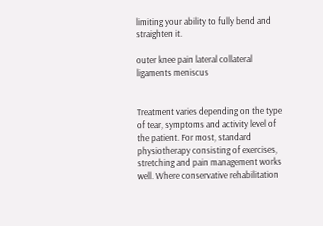limiting your ability to fully bend and straighten it.

outer knee pain lateral collateral ligaments meniscus


Treatment varies depending on the type of tear, symptoms and activity level of the patient. For most, standard physiotherapy consisting of exercises, stretching and pain management works well. Where conservative rehabilitation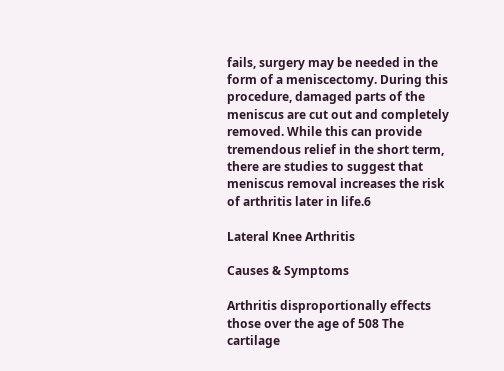fails, surgery may be needed in the form of a meniscectomy. During this procedure, damaged parts of the meniscus are cut out and completely removed. While this can provide tremendous relief in the short term, there are studies to suggest that meniscus removal increases the risk of arthritis later in life.6

Lateral Knee Arthritis

Causes & Symptoms

Arthritis disproportionally effects those over the age of 508 The cartilage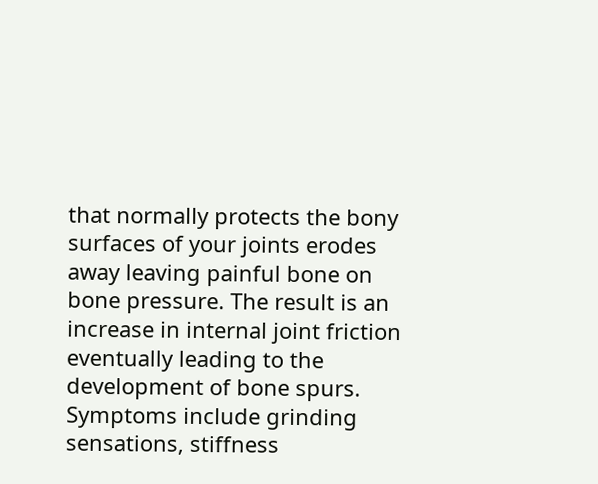that normally protects the bony surfaces of your joints erodes away leaving painful bone on bone pressure. The result is an increase in internal joint friction eventually leading to the development of bone spurs. Symptoms include grinding sensations, stiffness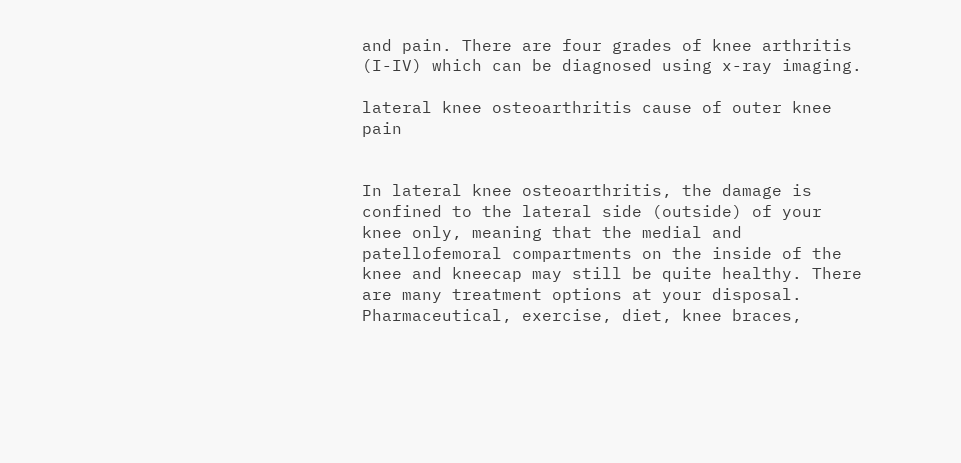and pain. There are four grades of knee arthritis (I-IV) which can be diagnosed using x-ray imaging.

lateral knee osteoarthritis cause of outer knee pain


In lateral knee osteoarthritis, the damage is confined to the lateral side (outside) of your knee only, meaning that the medial and patellofemoral compartments on the inside of the knee and kneecap may still be quite healthy. There are many treatment options at your disposal. Pharmaceutical, exercise, diet, knee braces,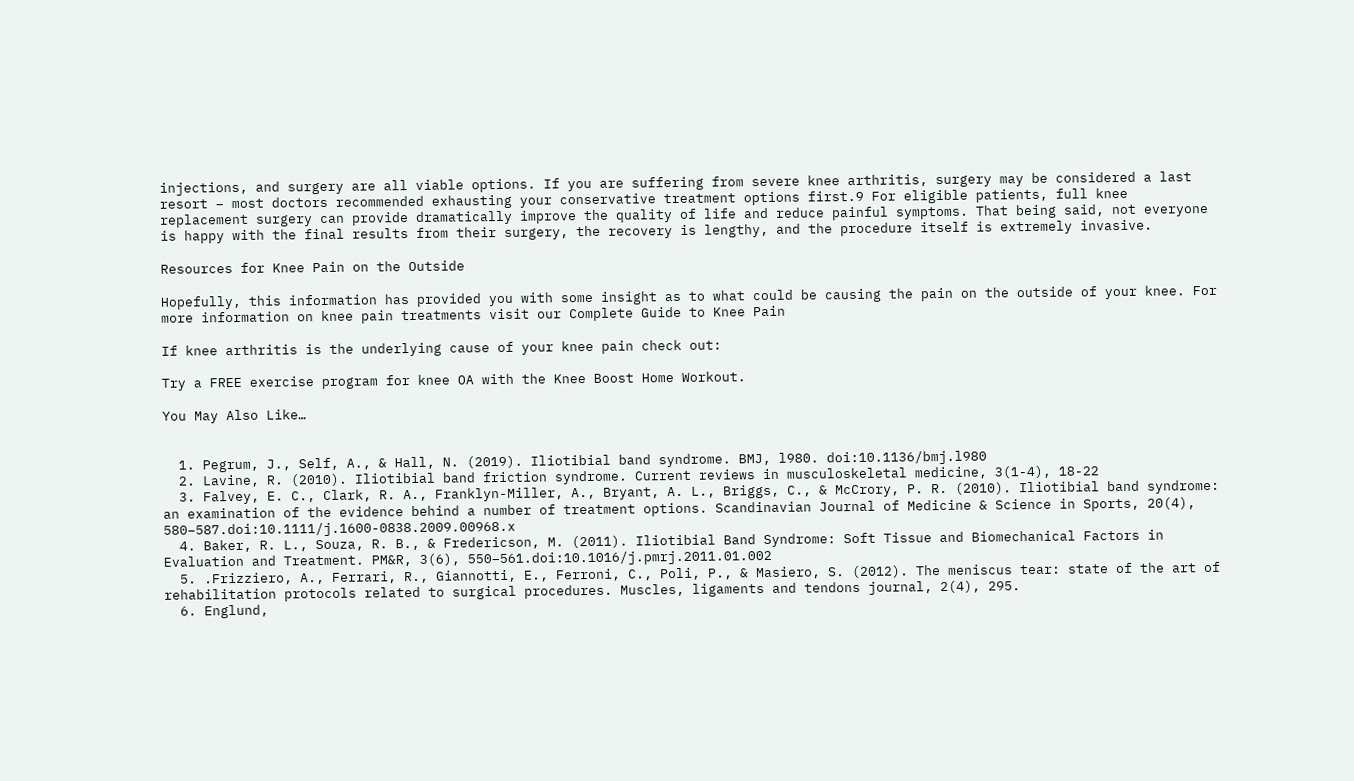injections, and surgery are all viable options. If you are suffering from severe knee arthritis, surgery may be considered a last resort – most doctors recommended exhausting your conservative treatment options first.9 For eligible patients, full knee replacement surgery can provide dramatically improve the quality of life and reduce painful symptoms. That being said, not everyone is happy with the final results from their surgery, the recovery is lengthy, and the procedure itself is extremely invasive.

Resources for Knee Pain on the Outside

Hopefully, this information has provided you with some insight as to what could be causing the pain on the outside of your knee. For more information on knee pain treatments visit our Complete Guide to Knee Pain

If knee arthritis is the underlying cause of your knee pain check out:

Try a FREE exercise program for knee OA with the Knee Boost Home Workout.

You May Also Like…


  1. Pegrum, J., Self, A., & Hall, N. (2019). Iliotibial band syndrome. BMJ, l980. doi:10.1136/bmj.l980
  2. Lavine, R. (2010). Iliotibial band friction syndrome. Current reviews in musculoskeletal medicine, 3(1-4), 18-22
  3. Falvey, E. C., Clark, R. A., Franklyn-Miller, A., Bryant, A. L., Briggs, C., & McCrory, P. R. (2010). Iliotibial band syndrome: an examination of the evidence behind a number of treatment options. Scandinavian Journal of Medicine & Science in Sports, 20(4), 580–587.doi:10.1111/j.1600-0838.2009.00968.x
  4. Baker, R. L., Souza, R. B., & Fredericson, M. (2011). Iliotibial Band Syndrome: Soft Tissue and Biomechanical Factors in Evaluation and Treatment. PM&R, 3(6), 550–561.doi:10.1016/j.pmrj.2011.01.002
  5. .Frizziero, A., Ferrari, R., Giannotti, E., Ferroni, C., Poli, P., & Masiero, S. (2012). The meniscus tear: state of the art of rehabilitation protocols related to surgical procedures. Muscles, ligaments and tendons journal, 2(4), 295.
  6. Englund,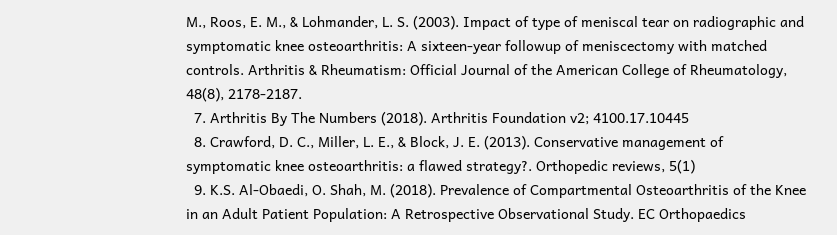M., Roos, E. M., & Lohmander, L. S. (2003). Impact of type of meniscal tear on radiographic and symptomatic knee osteoarthritis: A sixteen‐year followup of meniscectomy with matched controls. Arthritis & Rheumatism: Official Journal of the American College of Rheumatology, 48(8), 2178-2187.
  7. Arthritis By The Numbers (2018). Arthritis Foundation v2; 4100.17.10445
  8. Crawford, D. C., Miller, L. E., & Block, J. E. (2013). Conservative management of symptomatic knee osteoarthritis: a flawed strategy?. Orthopedic reviews, 5(1)
  9. K.S. Al-Obaedi, O. Shah, M. (2018). Prevalence of Compartmental Osteoarthritis of the Knee in an Adult Patient Population: A Retrospective Observational Study. EC Orthopaedics